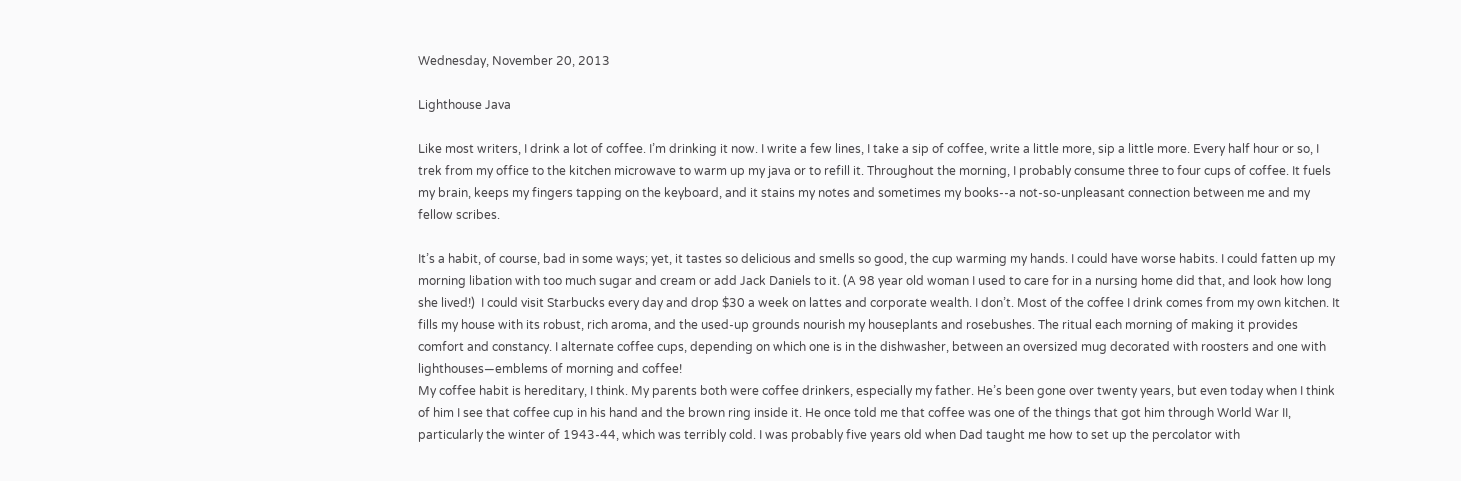Wednesday, November 20, 2013

Lighthouse Java

Like most writers, I drink a lot of coffee. I’m drinking it now. I write a few lines, I take a sip of coffee, write a little more, sip a little more. Every half hour or so, I trek from my office to the kitchen microwave to warm up my java or to refill it. Throughout the morning, I probably consume three to four cups of coffee. It fuels my brain, keeps my fingers tapping on the keyboard, and it stains my notes and sometimes my books--a not-so-unpleasant connection between me and my fellow scribes.

It’s a habit, of course, bad in some ways; yet, it tastes so delicious and smells so good, the cup warming my hands. I could have worse habits. I could fatten up my morning libation with too much sugar and cream or add Jack Daniels to it. (A 98 year old woman I used to care for in a nursing home did that, and look how long she lived!)  I could visit Starbucks every day and drop $30 a week on lattes and corporate wealth. I don’t. Most of the coffee I drink comes from my own kitchen. It fills my house with its robust, rich aroma, and the used-up grounds nourish my houseplants and rosebushes. The ritual each morning of making it provides comfort and constancy. I alternate coffee cups, depending on which one is in the dishwasher, between an oversized mug decorated with roosters and one with lighthouses—emblems of morning and coffee!
My coffee habit is hereditary, I think. My parents both were coffee drinkers, especially my father. He’s been gone over twenty years, but even today when I think of him I see that coffee cup in his hand and the brown ring inside it. He once told me that coffee was one of the things that got him through World War II, particularly the winter of 1943-44, which was terribly cold. I was probably five years old when Dad taught me how to set up the percolator with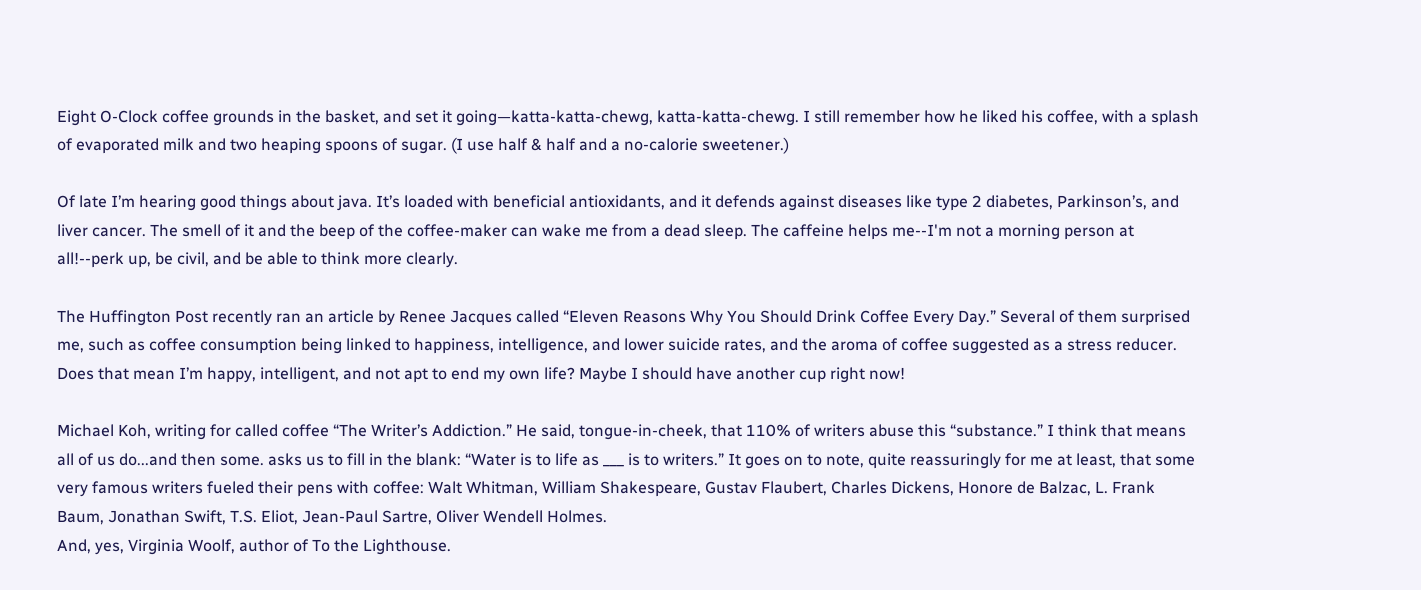Eight O-Clock coffee grounds in the basket, and set it going—katta-katta-chewg, katta-katta-chewg. I still remember how he liked his coffee, with a splash of evaporated milk and two heaping spoons of sugar. (I use half & half and a no-calorie sweetener.)

Of late I’m hearing good things about java. It’s loaded with beneficial antioxidants, and it defends against diseases like type 2 diabetes, Parkinson’s, and liver cancer. The smell of it and the beep of the coffee-maker can wake me from a dead sleep. The caffeine helps me--I'm not a morning person at all!--perk up, be civil, and be able to think more clearly.

The Huffington Post recently ran an article by Renee Jacques called “Eleven Reasons Why You Should Drink Coffee Every Day.” Several of them surprised me, such as coffee consumption being linked to happiness, intelligence, and lower suicide rates, and the aroma of coffee suggested as a stress reducer. Does that mean I’m happy, intelligent, and not apt to end my own life? Maybe I should have another cup right now!

Michael Koh, writing for called coffee “The Writer’s Addiction.” He said, tongue-in-cheek, that 110% of writers abuse this “substance.” I think that means all of us do...and then some. asks us to fill in the blank: “Water is to life as ___ is to writers.” It goes on to note, quite reassuringly for me at least, that some very famous writers fueled their pens with coffee: Walt Whitman, William Shakespeare, Gustav Flaubert, Charles Dickens, Honore de Balzac, L. Frank Baum, Jonathan Swift, T.S. Eliot, Jean-Paul Sartre, Oliver Wendell Holmes.
And, yes, Virginia Woolf, author of To the Lighthouse.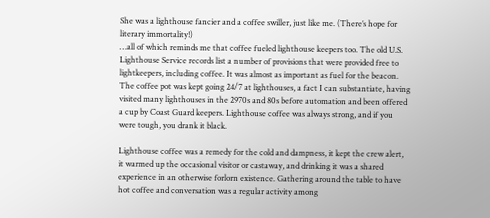She was a lighthouse fancier and a coffee swiller, just like me. (There’s hope for literary immortality!)
…all of which reminds me that coffee fueled lighthouse keepers too. The old U.S. Lighthouse Service records list a number of provisions that were provided free to lightkeepers, including coffee. It was almost as important as fuel for the beacon. The coffee pot was kept going 24/7 at lighthouses, a fact I can substantiate, having visited many lighthouses in the 2970s and 80s before automation and been offered a cup by Coast Guard keepers. Lighthouse coffee was always strong, and if you were tough, you drank it black.

Lighthouse coffee was a remedy for the cold and dampness, it kept the crew alert, it warmed up the occasional visitor or castaway, and drinking it was a shared experience in an otherwise forlorn existence. Gathering around the table to have hot coffee and conversation was a regular activity among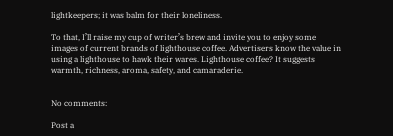lightkeepers; it was balm for their loneliness.

To that, I’ll raise my cup of writer’s brew and invite you to enjoy some images of current brands of lighthouse coffee. Advertisers know the value in using a lighthouse to hawk their wares. Lighthouse coffee? It suggests warmth, richness, aroma, safety, and camaraderie.


No comments:

Post a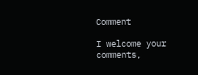Comment

I welcome your comments,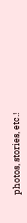photos, stories, etc.!